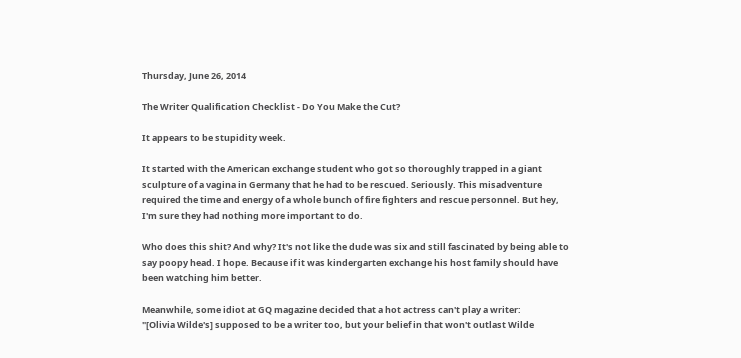Thursday, June 26, 2014

The Writer Qualification Checklist - Do You Make the Cut?

It appears to be stupidity week.

It started with the American exchange student who got so thoroughly trapped in a giant sculpture of a vagina in Germany that he had to be rescued. Seriously. This misadventure required the time and energy of a whole bunch of fire fighters and rescue personnel. But hey, I'm sure they had nothing more important to do.

Who does this shit? And why? It's not like the dude was six and still fascinated by being able to say poopy head. I hope. Because if it was kindergarten exchange his host family should have been watching him better.

Meanwhile, some idiot at GQ magazine decided that a hot actress can't play a writer:
"[Olivia Wilde's] supposed to be a writer too, but your belief in that won't outlast Wilde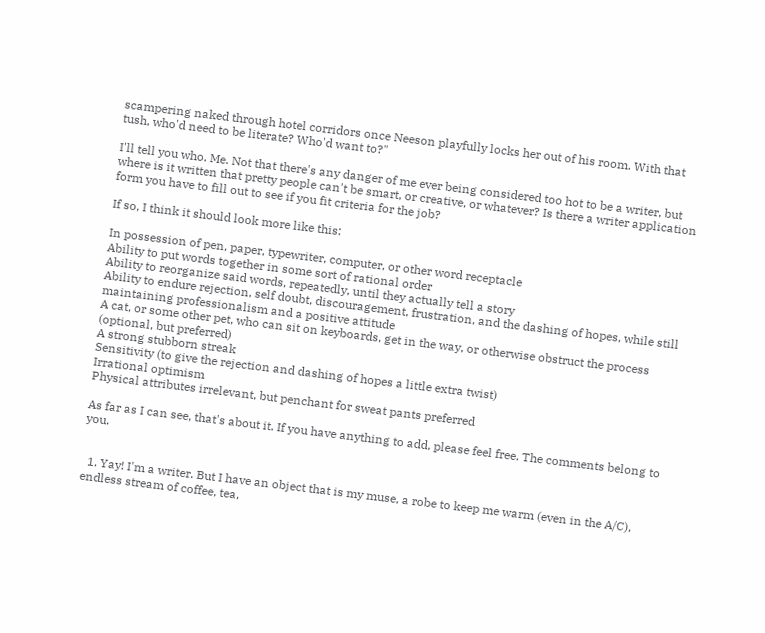scampering naked through hotel corridors once Neeson playfully locks her out of his room. With that tush, who'd need to be literate? Who'd want to?"

I'll tell you who. Me. Not that there's any danger of me ever being considered too hot to be a writer, but where is it written that pretty people can't be smart, or creative, or whatever? Is there a writer application form you have to fill out to see if you fit criteria for the job?

If so, I think it should look more like this:

In possession of pen, paper, typewriter, computer, or other word receptacle
Ability to put words together in some sort of rational order
Ability to reorganize said words, repeatedly, until they actually tell a story
Ability to endure rejection, self doubt, discouragement, frustration, and the dashing of hopes, while still maintaining professionalism and a positive attitude
A cat, or some other pet, who can sit on keyboards, get in the way, or otherwise obstruct the process (optional, but preferred)
A strong stubborn streak
Sensitivity (to give the rejection and dashing of hopes a little extra twist)
Irrational optimism
Physical attributes irrelevant, but penchant for sweat pants preferred

As far as I can see, that's about it. If you have anything to add, please feel free. The comments belong to you.


  1. Yay! I'm a writer. But I have an object that is my muse, a robe to keep me warm (even in the A/C), endless stream of coffee, tea,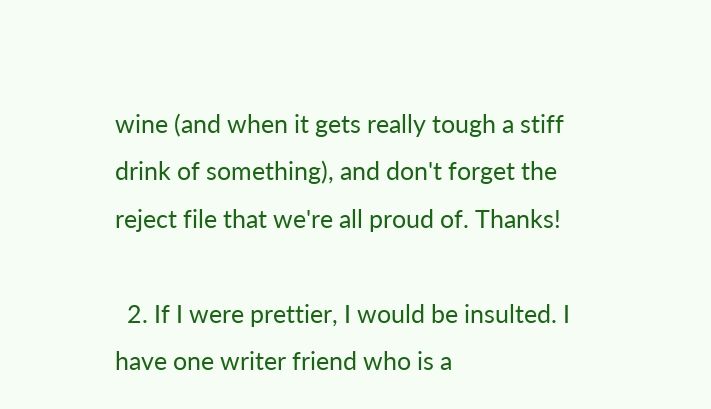wine (and when it gets really tough a stiff drink of something), and don't forget the reject file that we're all proud of. Thanks!

  2. If I were prettier, I would be insulted. I have one writer friend who is a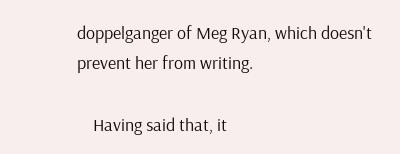doppelganger of Meg Ryan, which doesn't prevent her from writing.

    Having said that, it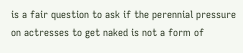is a fair question to ask if the perennial pressure on actresses to get naked is not a form of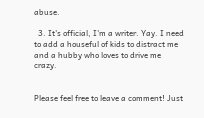abuse.

  3. It's official, I'm a writer. Yay. I need to add a houseful of kids to distract me and a hubby who loves to drive me crazy.


Please feel free to leave a comment! Just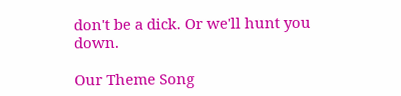don't be a dick. Or we'll hunt you down.

Our Theme Song